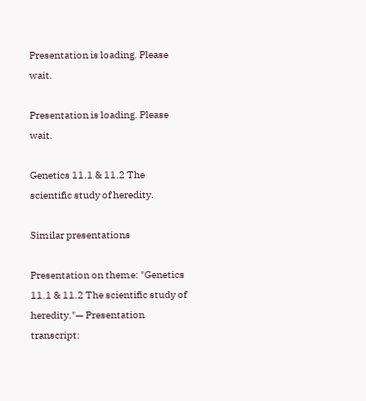Presentation is loading. Please wait.

Presentation is loading. Please wait.

Genetics 11.1 & 11.2 The scientific study of heredity.

Similar presentations

Presentation on theme: "Genetics 11.1 & 11.2 The scientific study of heredity."— Presentation transcript: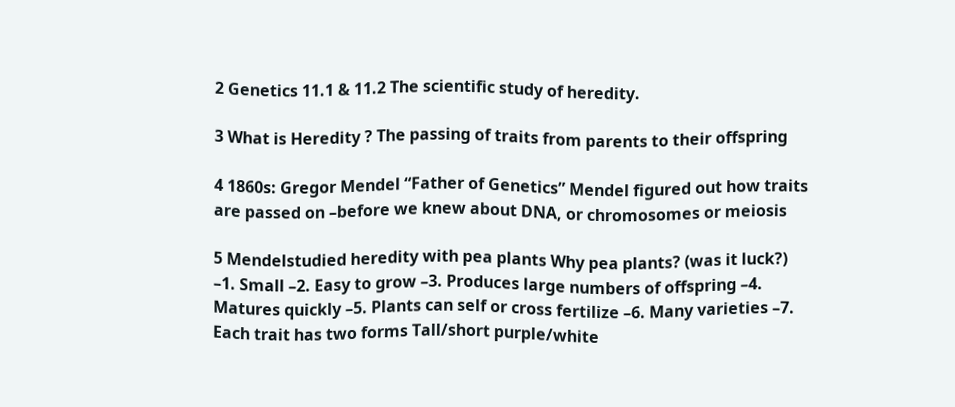2 Genetics 11.1 & 11.2 The scientific study of heredity.

3 What is Heredity ? The passing of traits from parents to their offspring

4 1860s: Gregor Mendel “Father of Genetics” Mendel figured out how traits are passed on –before we knew about DNA, or chromosomes or meiosis

5 Mendelstudied heredity with pea plants Why pea plants? (was it luck?) –1. Small –2. Easy to grow –3. Produces large numbers of offspring –4. Matures quickly –5. Plants can self or cross fertilize –6. Many varieties –7. Each trait has two forms Tall/short purple/white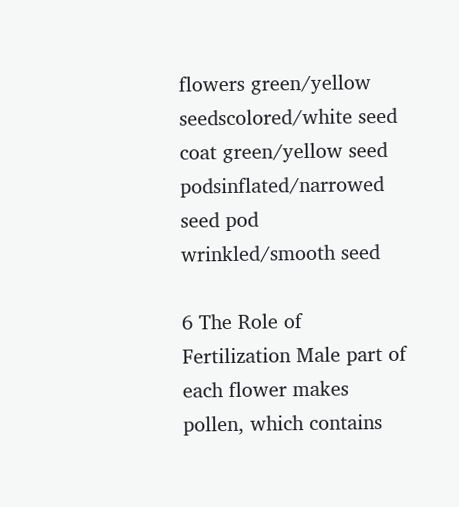flowers green/yellow seedscolored/white seed coat green/yellow seed podsinflated/narrowed seed pod wrinkled/smooth seed

6 The Role of Fertilization Male part of each flower makes pollen, which contains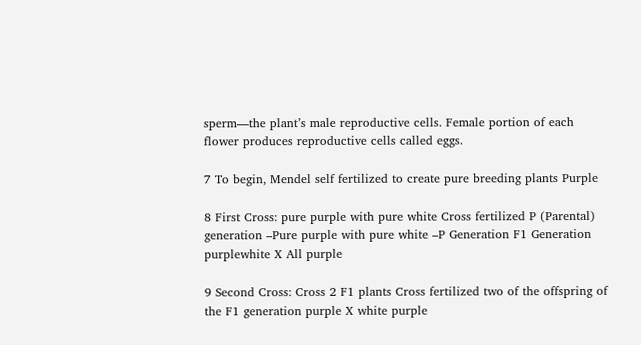sperm—the plant’s male reproductive cells. Female portion of each flower produces reproductive cells called eggs.

7 To begin, Mendel self fertilized to create pure breeding plants Purple

8 First Cross: pure purple with pure white Cross fertilized P (Parental) generation –Pure purple with pure white –P Generation F1 Generation purplewhite X All purple

9 Second Cross: Cross 2 F1 plants Cross fertilized two of the offspring of the F1 generation purple X white purple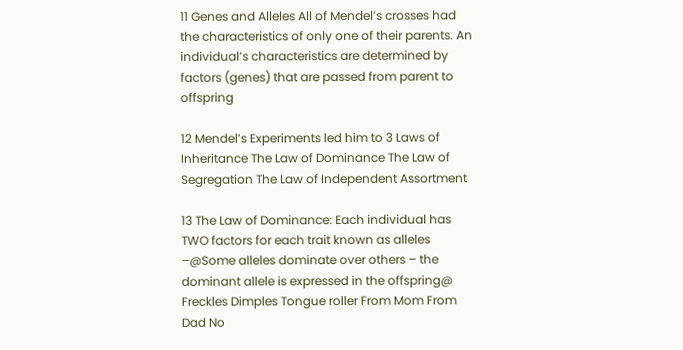11 Genes and Alleles All of Mendel’s crosses had the characteristics of only one of their parents. An individual’s characteristics are determined by factors (genes) that are passed from parent to offspring

12 Mendel’s Experiments led him to 3 Laws of Inheritance The Law of Dominance The Law of Segregation The Law of Independent Assortment

13 The Law of Dominance: Each individual has TWO factors for each trait known as alleles –@Some alleles dominate over others – the dominant allele is expressed in the offspring@ Freckles Dimples Tongue roller From Mom From Dad No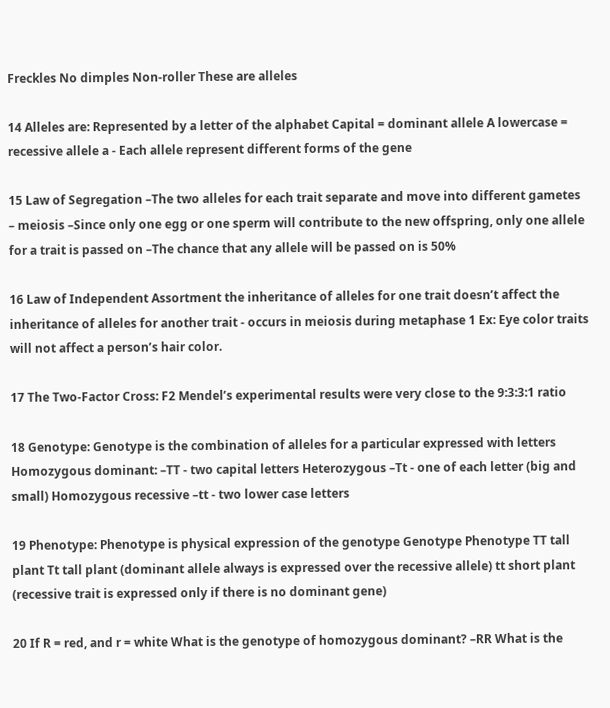Freckles No dimples Non-roller These are alleles

14 Alleles are: Represented by a letter of the alphabet Capital = dominant allele A lowercase = recessive allele a - Each allele represent different forms of the gene

15 Law of Segregation –The two alleles for each trait separate and move into different gametes – meiosis –Since only one egg or one sperm will contribute to the new offspring, only one allele for a trait is passed on –The chance that any allele will be passed on is 50%

16 Law of Independent Assortment the inheritance of alleles for one trait doesn’t affect the inheritance of alleles for another trait - occurs in meiosis during metaphase 1 Ex: Eye color traits will not affect a person’s hair color.

17 The Two-Factor Cross: F2 Mendel’s experimental results were very close to the 9:3:3:1 ratio

18 Genotype: Genotype is the combination of alleles for a particular expressed with letters Homozygous dominant: –TT - two capital letters Heterozygous –Tt - one of each letter (big and small) Homozygous recessive –tt - two lower case letters

19 Phenotype: Phenotype is physical expression of the genotype Genotype Phenotype TT tall plant Tt tall plant (dominant allele always is expressed over the recessive allele) tt short plant (recessive trait is expressed only if there is no dominant gene)

20 If R = red, and r = white What is the genotype of homozygous dominant? –RR What is the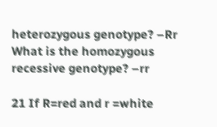heterozygous genotype? –Rr What is the homozygous recessive genotype? –rr

21 If R=red and r =white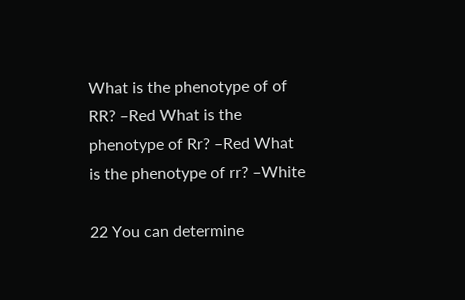What is the phenotype of of RR? –Red What is the phenotype of Rr? –Red What is the phenotype of rr? –White

22 You can determine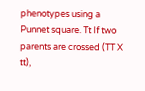phenotypes using a Punnet square. Tt If two parents are crossed (TT X tt),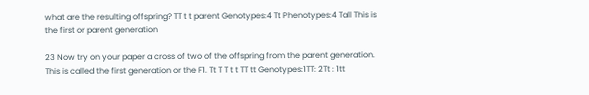what are the resulting offspring? TT t t parent Genotypes:4 Tt Phenotypes:4 Tall This is the first or parent generation

23 Now try on your paper a cross of two of the offspring from the parent generation. This is called the first generation or the F1. Tt T T t t TT tt Genotypes:1TT: 2Tt : 1tt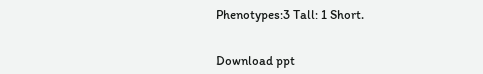Phenotypes:3 Tall: 1 Short.


Download ppt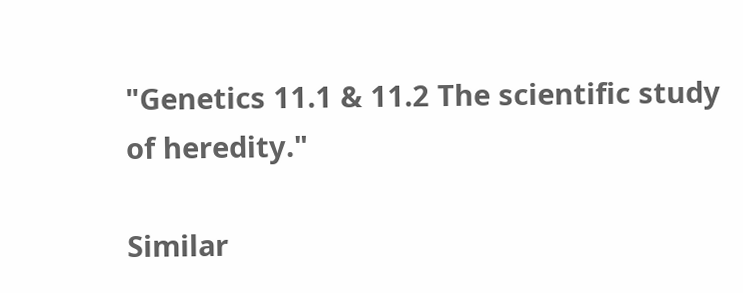"Genetics 11.1 & 11.2 The scientific study of heredity."

Similar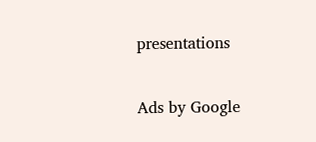presentations

Ads by Google